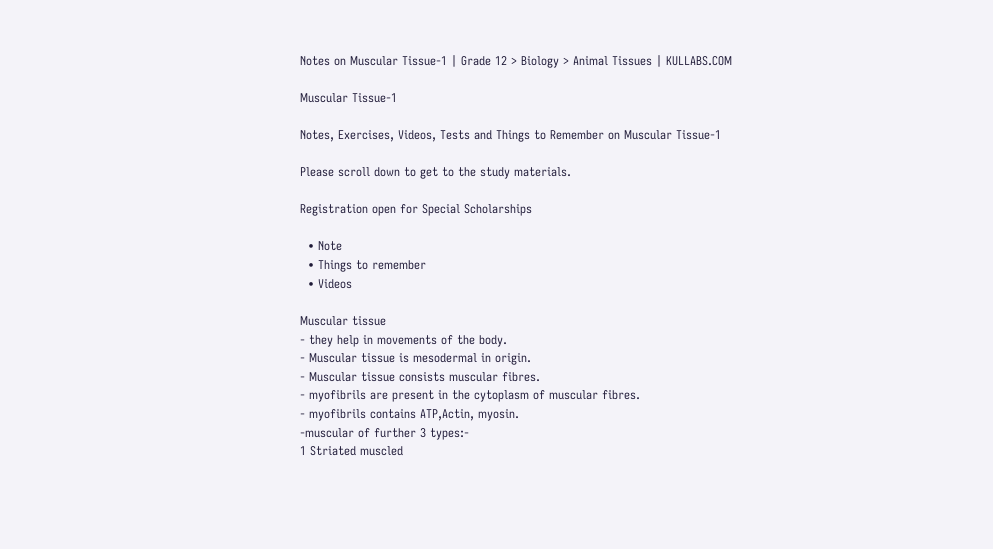Notes on Muscular Tissue-1 | Grade 12 > Biology > Animal Tissues | KULLABS.COM

Muscular Tissue-1

Notes, Exercises, Videos, Tests and Things to Remember on Muscular Tissue-1

Please scroll down to get to the study materials.

Registration open for Special Scholarships

  • Note
  • Things to remember
  • Videos

Muscular tissue
- they help in movements of the body.
- Muscular tissue is mesodermal in origin.
- Muscular tissue consists muscular fibres.
- myofibrils are present in the cytoplasm of muscular fibres.
- myofibrils contains ATP,Actin, myosin.
-muscular of further 3 types:-
1 Striated muscled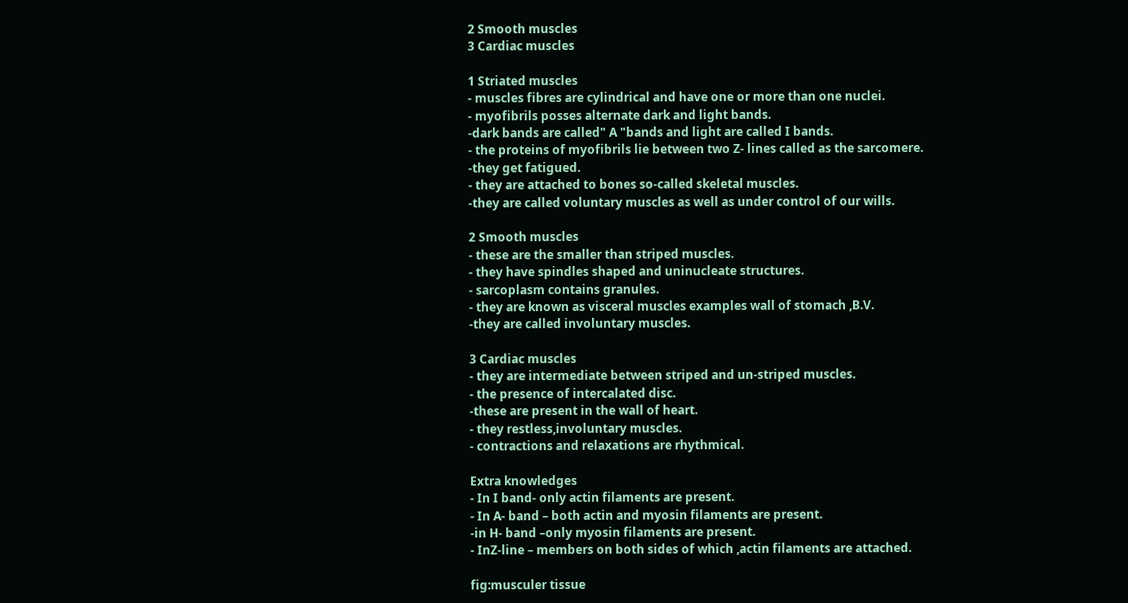2 Smooth muscles
3 Cardiac muscles

1 Striated muscles
- muscles fibres are cylindrical and have one or more than one nuclei.
- myofibrils posses alternate dark and light bands.
-dark bands are called" A "bands and light are called I bands.
- the proteins of myofibrils lie between two Z- lines called as the sarcomere.
-they get fatigued.
- they are attached to bones so-called skeletal muscles.
-they are called voluntary muscles as well as under control of our wills.

2 Smooth muscles
- these are the smaller than striped muscles.
- they have spindles shaped and uninucleate structures.
- sarcoplasm contains granules.
- they are known as visceral muscles examples wall of stomach ,B.V.
-they are called involuntary muscles.

3 Cardiac muscles
- they are intermediate between striped and un-striped muscles.
- the presence of intercalated disc.
-these are present in the wall of heart.
- they restless,involuntary muscles.
- contractions and relaxations are rhythmical.

Extra knowledges
- In I band- only actin filaments are present.
- In A- band – both actin and myosin filaments are present.
-in H- band –only myosin filaments are present.
- InZ-line – members on both sides of which ,actin filaments are attached.

fig:musculer tissue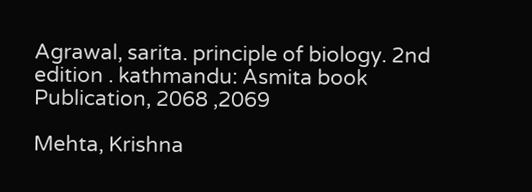Agrawal, sarita. principle of biology. 2nd edition . kathmandu: Asmita book Publication, 2068 ,2069

Mehta, Krishna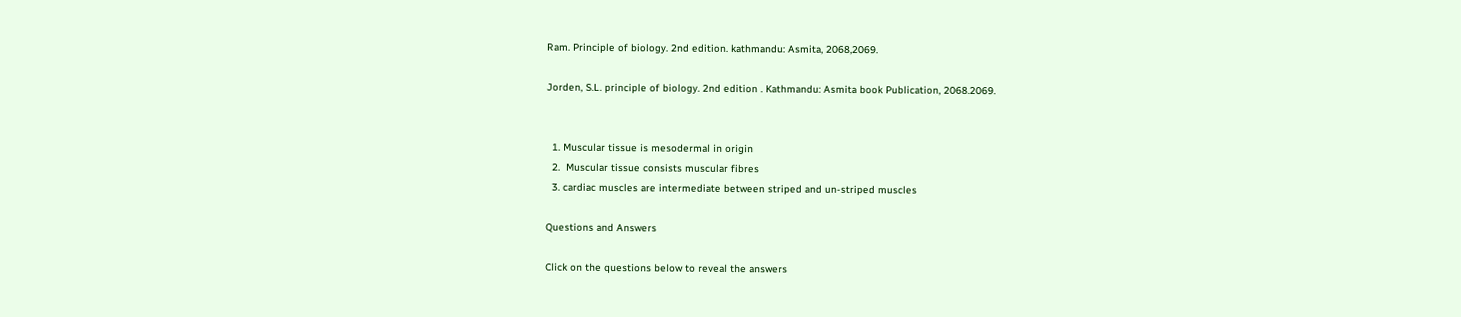Ram. Principle of biology. 2nd edition. kathmandu: Asmita, 2068,2069.

Jorden, S.L. principle of biology. 2nd edition . Kathmandu: Asmita book Publication, 2068.2069.


  1. Muscular tissue is mesodermal in origin
  2.  Muscular tissue consists muscular fibres
  3. cardiac muscles are intermediate between striped and un-striped muscles

Questions and Answers

Click on the questions below to reveal the answers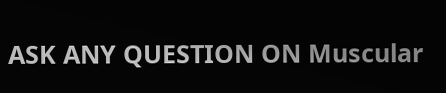ASK ANY QUESTION ON Muscular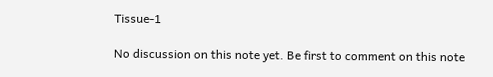Tissue-1

No discussion on this note yet. Be first to comment on this note